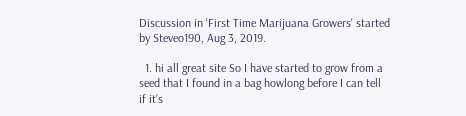Discussion in 'First Time Marijuana Growers' started by Steveo190, Aug 3, 2019.

  1. hi all great site So I have started to grow from a seed that I found in a bag howlong before I can tell if it’s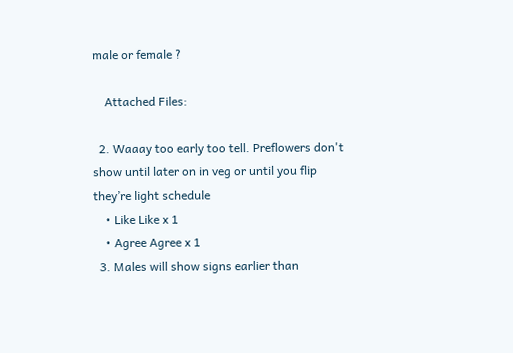male or female ?

    Attached Files:

  2. Waaay too early too tell. Preflowers don't show until later on in veg or until you flip they’re light schedule
    • Like Like x 1
    • Agree Agree x 1
  3. Males will show signs earlier than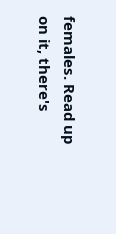females. Read up on it, there's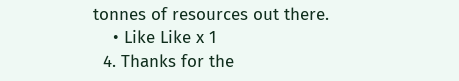tonnes of resources out there.
    • Like Like x 1
  4. Thanks for the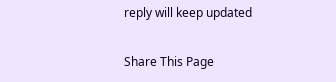reply will keep updated

Share This Page